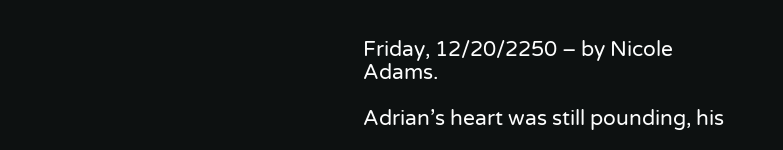Friday, 12/20/2250 – by Nicole Adams.

Adrian’s heart was still pounding, his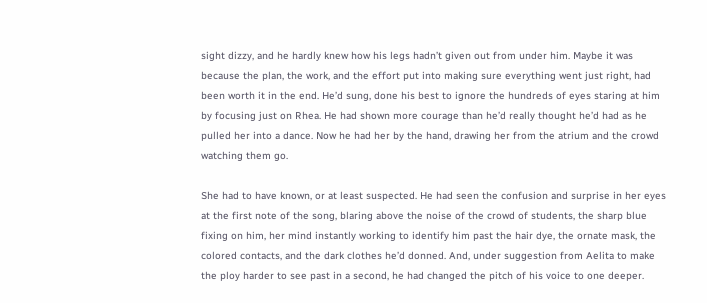sight dizzy, and he hardly knew how his legs hadn’t given out from under him. Maybe it was because the plan, the work, and the effort put into making sure everything went just right, had been worth it in the end. He’d sung, done his best to ignore the hundreds of eyes staring at him by focusing just on Rhea. He had shown more courage than he’d really thought he’d had as he pulled her into a dance. Now he had her by the hand, drawing her from the atrium and the crowd watching them go.

She had to have known, or at least suspected. He had seen the confusion and surprise in her eyes at the first note of the song, blaring above the noise of the crowd of students, the sharp blue fixing on him, her mind instantly working to identify him past the hair dye, the ornate mask, the colored contacts, and the dark clothes he’d donned. And, under suggestion from Aelita to make the ploy harder to see past in a second, he had changed the pitch of his voice to one deeper.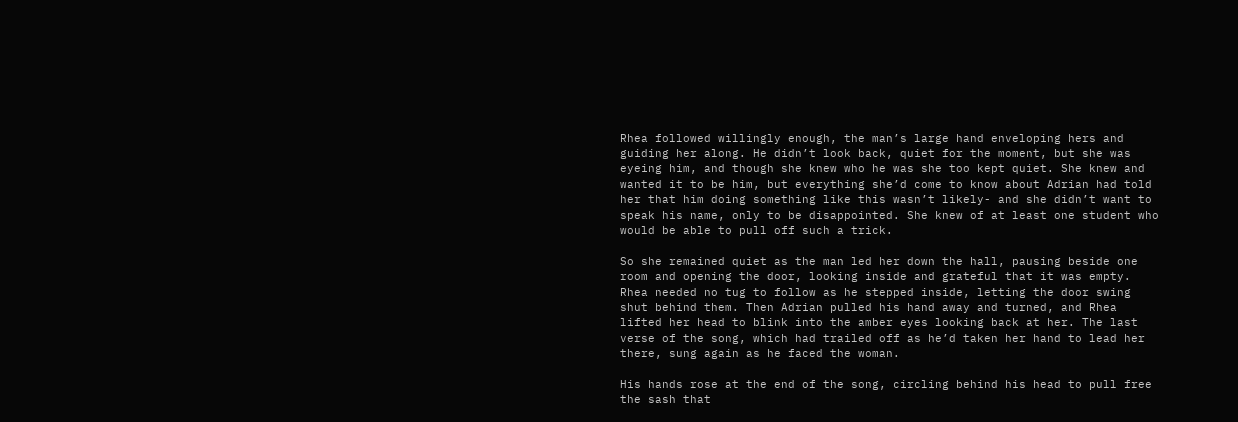Rhea followed willingly enough, the man’s large hand enveloping hers and guiding her along. He didn’t look back, quiet for the moment, but she was eyeing him, and though she knew who he was she too kept quiet. She knew and wanted it to be him, but everything she’d come to know about Adrian had told her that him doing something like this wasn’t likely- and she didn’t want to speak his name, only to be disappointed. She knew of at least one student who would be able to pull off such a trick.

So she remained quiet as the man led her down the hall, pausing beside one room and opening the door, looking inside and grateful that it was empty. Rhea needed no tug to follow as he stepped inside, letting the door swing shut behind them. Then Adrian pulled his hand away and turned, and Rhea lifted her head to blink into the amber eyes looking back at her. The last verse of the song, which had trailed off as he’d taken her hand to lead her there, sung again as he faced the woman.

His hands rose at the end of the song, circling behind his head to pull free the sash that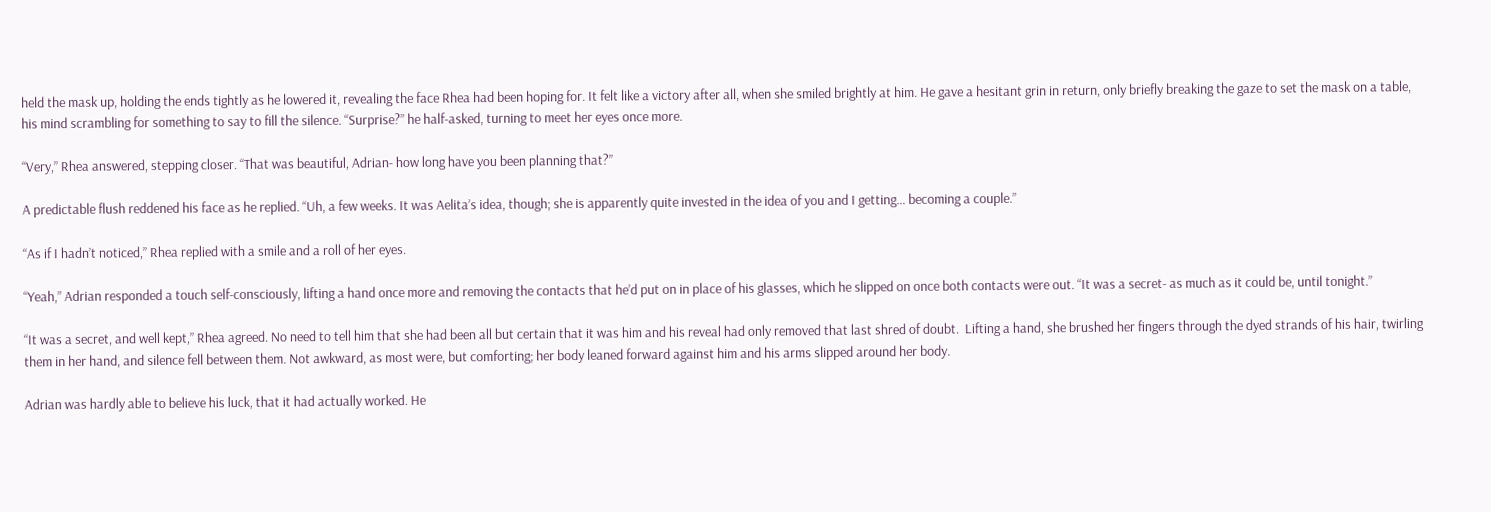held the mask up, holding the ends tightly as he lowered it, revealing the face Rhea had been hoping for. It felt like a victory after all, when she smiled brightly at him. He gave a hesitant grin in return, only briefly breaking the gaze to set the mask on a table, his mind scrambling for something to say to fill the silence. “Surprise?” he half-asked, turning to meet her eyes once more.

“Very,” Rhea answered, stepping closer. “That was beautiful, Adrian- how long have you been planning that?”

A predictable flush reddened his face as he replied. “Uh, a few weeks. It was Aelita’s idea, though; she is apparently quite invested in the idea of you and I getting… becoming a couple.”

“As if I hadn’t noticed,” Rhea replied with a smile and a roll of her eyes.

“Yeah,” Adrian responded a touch self-consciously, lifting a hand once more and removing the contacts that he’d put on in place of his glasses, which he slipped on once both contacts were out. “It was a secret- as much as it could be, until tonight.”

“It was a secret, and well kept,” Rhea agreed. No need to tell him that she had been all but certain that it was him and his reveal had only removed that last shred of doubt.  Lifting a hand, she brushed her fingers through the dyed strands of his hair, twirling them in her hand, and silence fell between them. Not awkward, as most were, but comforting; her body leaned forward against him and his arms slipped around her body.

Adrian was hardly able to believe his luck, that it had actually worked. He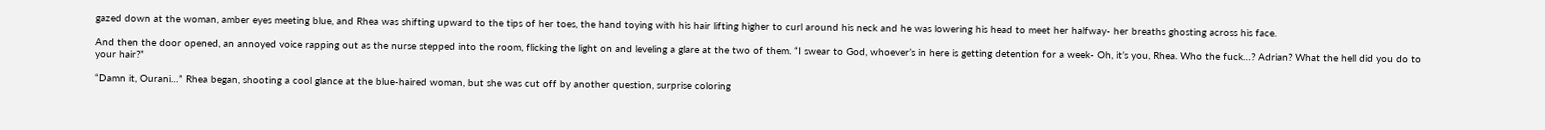gazed down at the woman, amber eyes meeting blue, and Rhea was shifting upward to the tips of her toes, the hand toying with his hair lifting higher to curl around his neck and he was lowering his head to meet her halfway- her breaths ghosting across his face.

And then the door opened, an annoyed voice rapping out as the nurse stepped into the room, flicking the light on and leveling a glare at the two of them. “I swear to God, whoever’s in here is getting detention for a week- Oh, it’s you, Rhea. Who the fuck…? Adrian? What the hell did you do to your hair?”

“Damn it, Ourani…” Rhea began, shooting a cool glance at the blue-haired woman, but she was cut off by another question, surprise coloring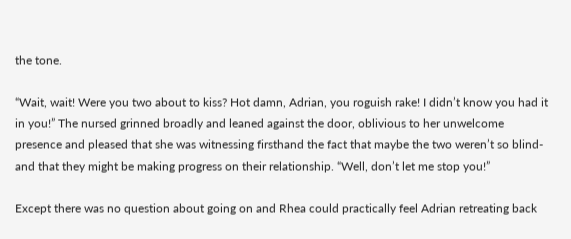the tone.

“Wait, wait! Were you two about to kiss? Hot damn, Adrian, you roguish rake! I didn’t know you had it in you!” The nursed grinned broadly and leaned against the door, oblivious to her unwelcome presence and pleased that she was witnessing firsthand the fact that maybe the two weren’t so blind- and that they might be making progress on their relationship. “Well, don’t let me stop you!”

Except there was no question about going on and Rhea could practically feel Adrian retreating back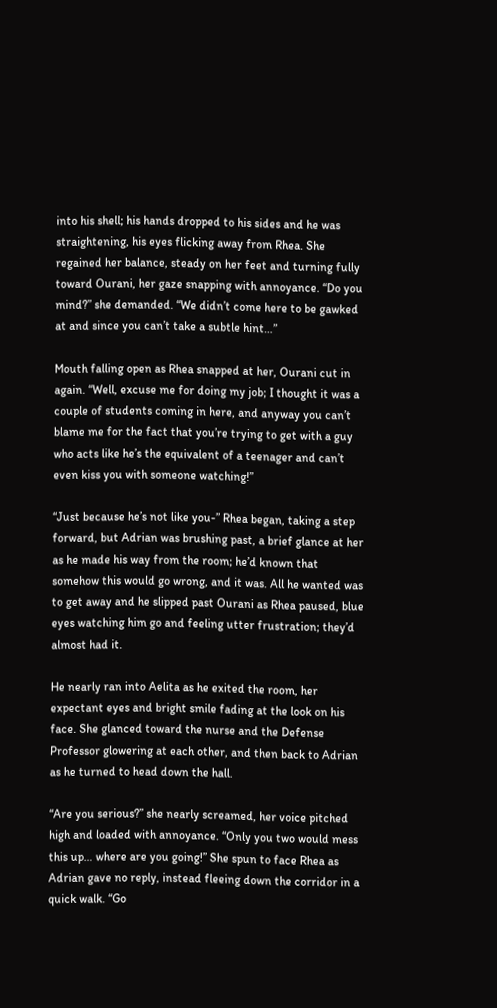into his shell; his hands dropped to his sides and he was straightening, his eyes flicking away from Rhea. She regained her balance, steady on her feet and turning fully toward Ourani, her gaze snapping with annoyance. “Do you mind?” she demanded. “We didn’t come here to be gawked at and since you can’t take a subtle hint…”

Mouth falling open as Rhea snapped at her, Ourani cut in again. “Well, excuse me for doing my job; I thought it was a couple of students coming in here, and anyway you can’t blame me for the fact that you’re trying to get with a guy who acts like he’s the equivalent of a teenager and can’t even kiss you with someone watching!”

“Just because he’s not like you-” Rhea began, taking a step forward, but Adrian was brushing past, a brief glance at her as he made his way from the room; he’d known that somehow this would go wrong, and it was. All he wanted was to get away and he slipped past Ourani as Rhea paused, blue eyes watching him go and feeling utter frustration; they’d almost had it.

He nearly ran into Aelita as he exited the room, her expectant eyes and bright smile fading at the look on his face. She glanced toward the nurse and the Defense Professor glowering at each other, and then back to Adrian as he turned to head down the hall.

“Are you serious?” she nearly screamed, her voice pitched high and loaded with annoyance. “Only you two would mess this up… where are you going!” She spun to face Rhea as Adrian gave no reply, instead fleeing down the corridor in a quick walk. “Go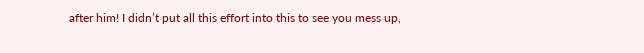after him! I didn’t put all this effort into this to see you mess up,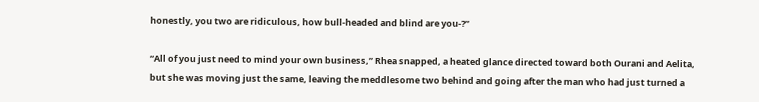honestly, you two are ridiculous, how bull-headed and blind are you-?”

“All of you just need to mind your own business,” Rhea snapped, a heated glance directed toward both Ourani and Aelita, but she was moving just the same, leaving the meddlesome two behind and going after the man who had just turned a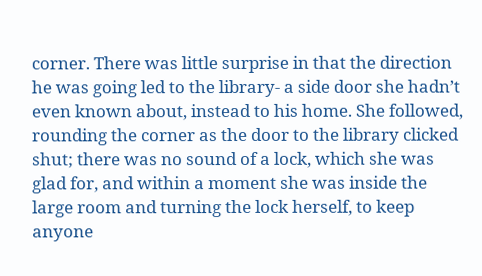corner. There was little surprise in that the direction he was going led to the library- a side door she hadn’t even known about, instead to his home. She followed, rounding the corner as the door to the library clicked shut; there was no sound of a lock, which she was glad for, and within a moment she was inside the large room and turning the lock herself, to keep anyone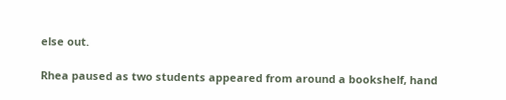else out.

Rhea paused as two students appeared from around a bookshelf, hand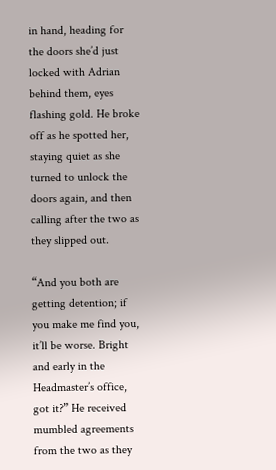in hand, heading for the doors she’d just locked with Adrian behind them, eyes flashing gold. He broke off as he spotted her, staying quiet as she turned to unlock the doors again, and then calling after the two as they slipped out.

“And you both are getting detention; if you make me find you, it’ll be worse. Bright and early in the Headmaster’s office, got it?” He received mumbled agreements from the two as they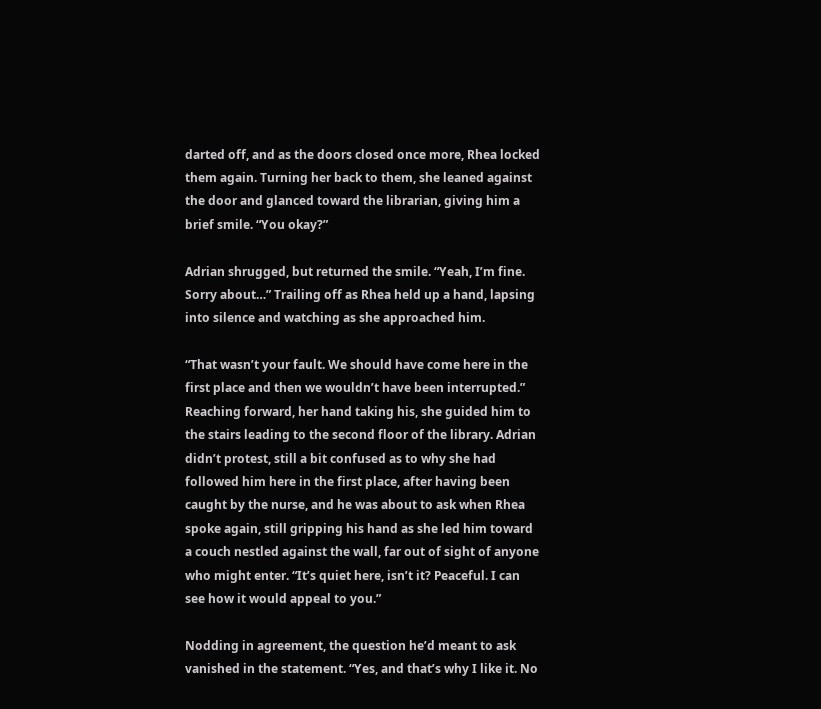darted off, and as the doors closed once more, Rhea locked them again. Turning her back to them, she leaned against the door and glanced toward the librarian, giving him a brief smile. “You okay?”

Adrian shrugged, but returned the smile. “Yeah, I’m fine. Sorry about…” Trailing off as Rhea held up a hand, lapsing into silence and watching as she approached him.

“That wasn’t your fault. We should have come here in the first place and then we wouldn’t have been interrupted.” Reaching forward, her hand taking his, she guided him to the stairs leading to the second floor of the library. Adrian didn’t protest, still a bit confused as to why she had followed him here in the first place, after having been caught by the nurse, and he was about to ask when Rhea spoke again, still gripping his hand as she led him toward a couch nestled against the wall, far out of sight of anyone who might enter. “It’s quiet here, isn’t it? Peaceful. I can see how it would appeal to you.”

Nodding in agreement, the question he’d meant to ask vanished in the statement. “Yes, and that’s why I like it. No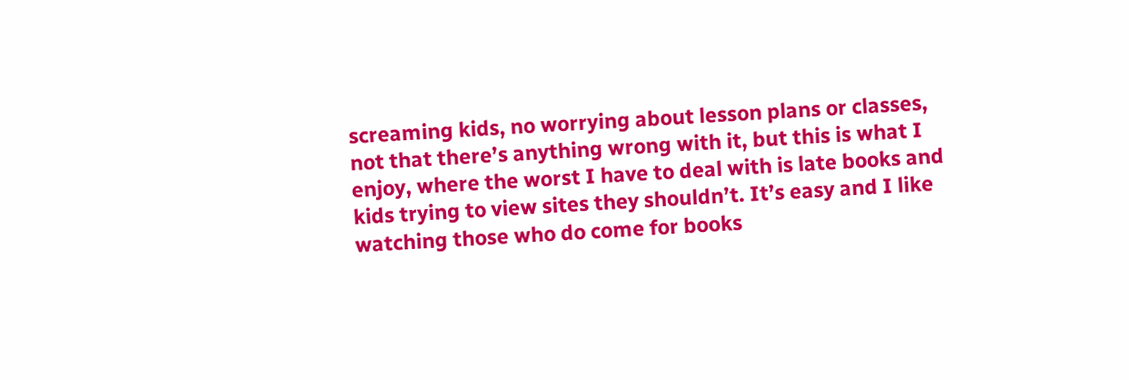screaming kids, no worrying about lesson plans or classes, not that there’s anything wrong with it, but this is what I enjoy, where the worst I have to deal with is late books and kids trying to view sites they shouldn’t. It’s easy and I like watching those who do come for books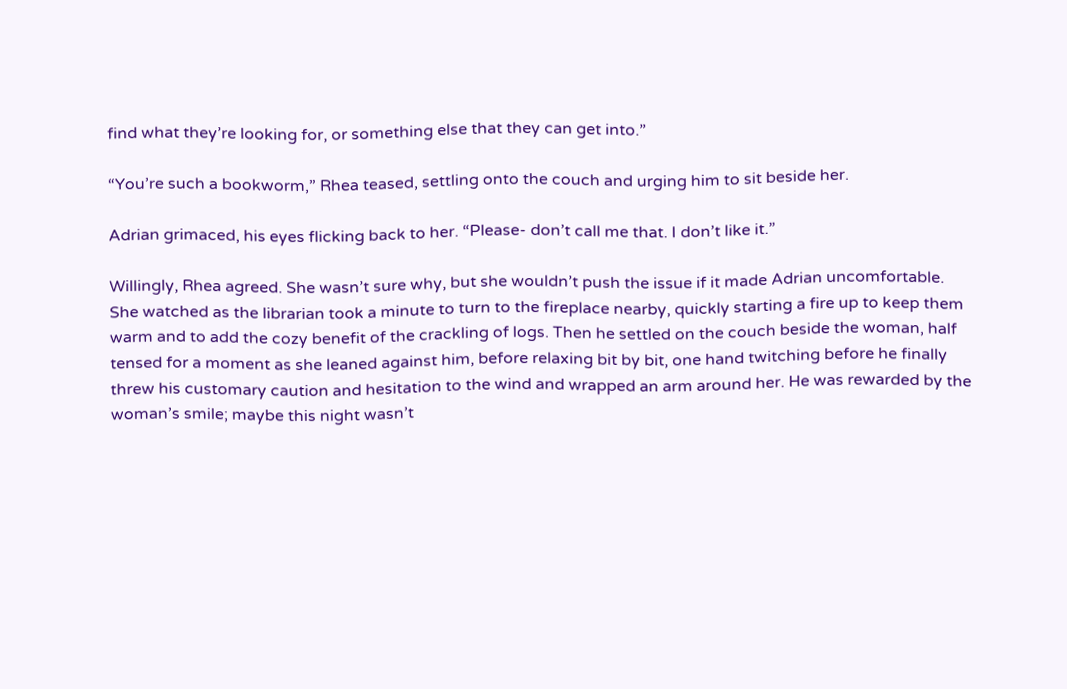find what they’re looking for, or something else that they can get into.”

“You’re such a bookworm,” Rhea teased, settling onto the couch and urging him to sit beside her.

Adrian grimaced, his eyes flicking back to her. “Please- don’t call me that. I don’t like it.”

Willingly, Rhea agreed. She wasn’t sure why, but she wouldn’t push the issue if it made Adrian uncomfortable. She watched as the librarian took a minute to turn to the fireplace nearby, quickly starting a fire up to keep them warm and to add the cozy benefit of the crackling of logs. Then he settled on the couch beside the woman, half tensed for a moment as she leaned against him, before relaxing bit by bit, one hand twitching before he finally threw his customary caution and hesitation to the wind and wrapped an arm around her. He was rewarded by the woman’s smile; maybe this night wasn’t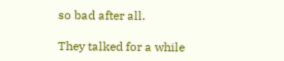so bad after all.

They talked for a while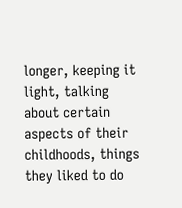longer, keeping it light, talking about certain aspects of their childhoods, things they liked to do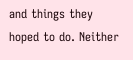and things they hoped to do. Neither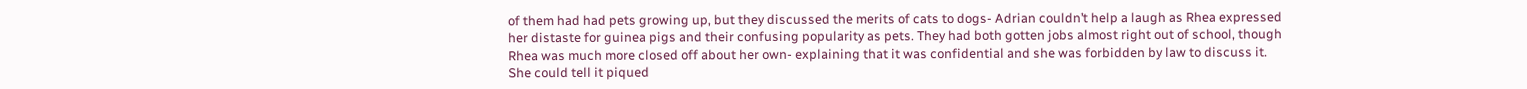of them had had pets growing up, but they discussed the merits of cats to dogs- Adrian couldn’t help a laugh as Rhea expressed her distaste for guinea pigs and their confusing popularity as pets. They had both gotten jobs almost right out of school, though Rhea was much more closed off about her own- explaining that it was confidential and she was forbidden by law to discuss it. She could tell it piqued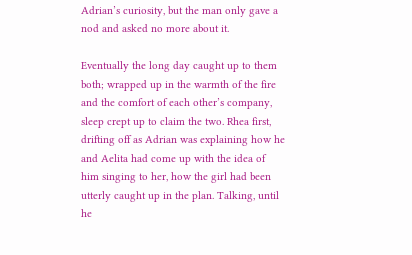Adrian’s curiosity, but the man only gave a nod and asked no more about it.

Eventually the long day caught up to them both; wrapped up in the warmth of the fire and the comfort of each other’s company, sleep crept up to claim the two. Rhea first, drifting off as Adrian was explaining how he and Aelita had come up with the idea of him singing to her, how the girl had been utterly caught up in the plan. Talking, until he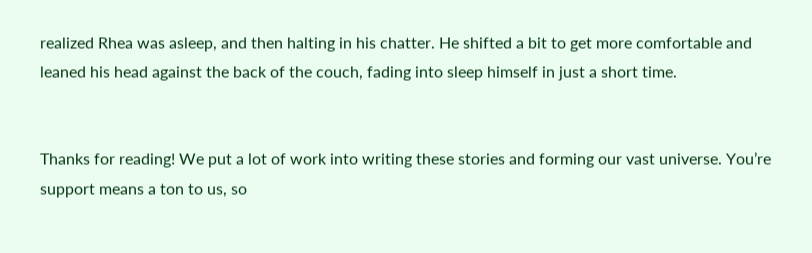realized Rhea was asleep, and then halting in his chatter. He shifted a bit to get more comfortable and leaned his head against the back of the couch, fading into sleep himself in just a short time.


Thanks for reading! We put a lot of work into writing these stories and forming our vast universe. You’re support means a ton to us, so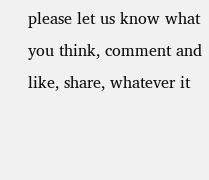please let us know what you think, comment and like, share, whatever it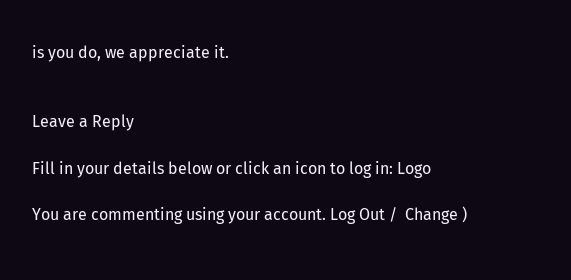is you do, we appreciate it.


Leave a Reply

Fill in your details below or click an icon to log in: Logo

You are commenting using your account. Log Out /  Change )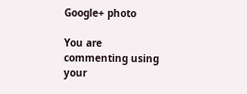Google+ photo

You are commenting using your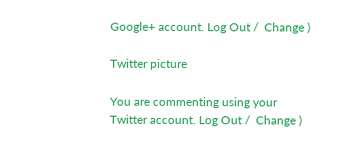Google+ account. Log Out /  Change )

Twitter picture

You are commenting using your Twitter account. Log Out /  Change )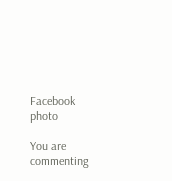Facebook photo

You are commenting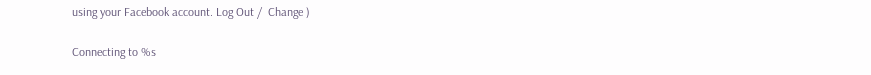using your Facebook account. Log Out /  Change )

Connecting to %s